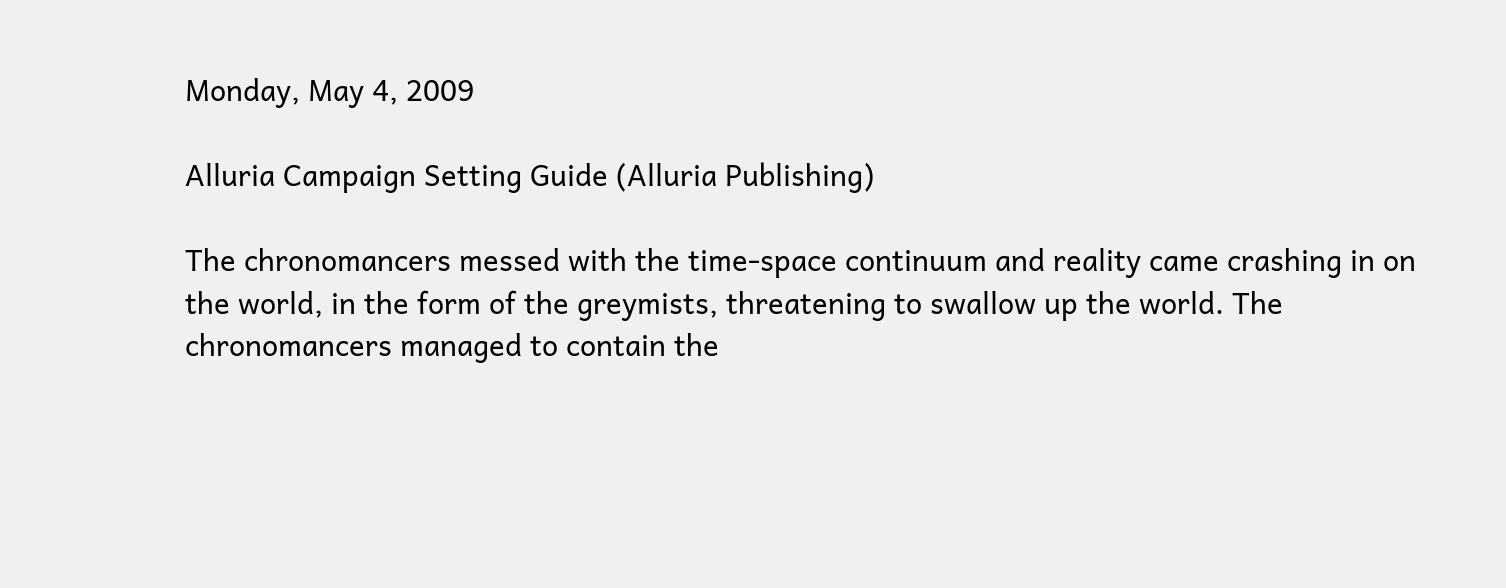Monday, May 4, 2009

Alluria Campaign Setting Guide (Alluria Publishing)

The chronomancers messed with the time-space continuum and reality came crashing in on the world, in the form of the greymists, threatening to swallow up the world. The chronomancers managed to contain the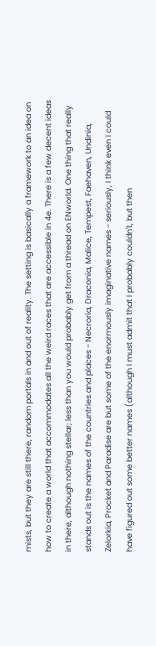mists, but they are still there, random portals in and out of reality. The setting is basically a framework to an idea on how to create a world that accommodates all the weird races that are accessible in 4e. There is a few decent ideas in there, although nothing stellar; less than you would probably get from a thread on ENworld. One thing that really stands out is the names of the countries and places - Necroria, Draconia, Malice, Tempest, Faehaven, Undinia, Zelorkia, Procket and Paradise are but some of the enormously imaginative names - seriously, I think even I could have figured out some better names (although I must admit that I probably couldn't, but then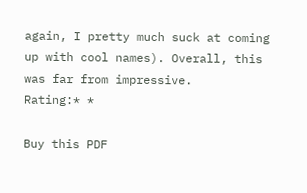again, I pretty much suck at coming up with cool names). Overall, this was far from impressive.
Rating:* *

Buy this PDF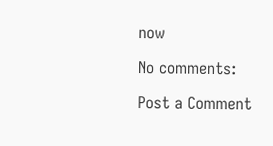now

No comments:

Post a Comment